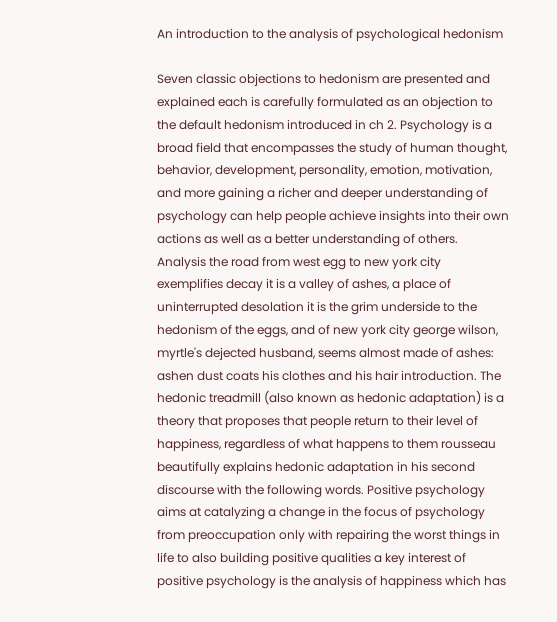An introduction to the analysis of psychological hedonism

Seven classic objections to hedonism are presented and explained each is carefully formulated as an objection to the default hedonism introduced in ch 2. Psychology is a broad field that encompasses the study of human thought, behavior, development, personality, emotion, motivation, and more gaining a richer and deeper understanding of psychology can help people achieve insights into their own actions as well as a better understanding of others. Analysis the road from west egg to new york city exemplifies decay it is a valley of ashes, a place of uninterrupted desolation it is the grim underside to the hedonism of the eggs, and of new york city george wilson, myrtle's dejected husband, seems almost made of ashes: ashen dust coats his clothes and his hair introduction. The hedonic treadmill (also known as hedonic adaptation) is a theory that proposes that people return to their level of happiness, regardless of what happens to them rousseau beautifully explains hedonic adaptation in his second discourse with the following words. Positive psychology aims at catalyzing a change in the focus of psychology from preoccupation only with repairing the worst things in life to also building positive qualities a key interest of positive psychology is the analysis of happiness which has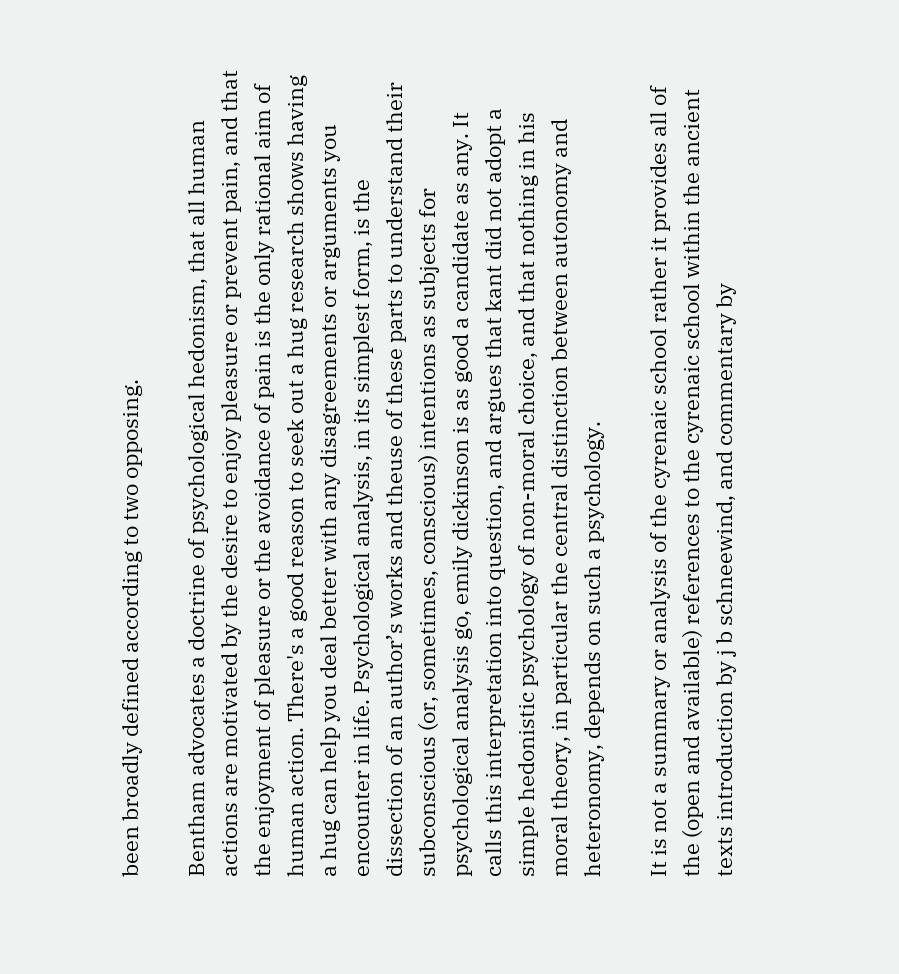been broadly defined according to two opposing.

Bentham advocates a doctrine of psychological hedonism, that all human actions are motivated by the desire to enjoy pleasure or prevent pain, and that the enjoyment of pleasure or the avoidance of pain is the only rational aim of human action. There's a good reason to seek out a hug research shows having a hug can help you deal better with any disagreements or arguments you encounter in life. Psychological analysis, in its simplest form, is the dissection of an author’s works and theuse of these parts to understand their subconscious (or, sometimes, conscious) intentions as subjects for psychological analysis go, emily dickinson is as good a candidate as any. It calls this interpretation into question, and argues that kant did not adopt a simple hedonistic psychology of non-moral choice, and that nothing in his moral theory, in particular the central distinction between autonomy and heteronomy, depends on such a psychology.

It is not a summary or analysis of the cyrenaic school rather it provides all of the (open and available) references to the cyrenaic school within the ancient texts introduction by j b schneewind, and commentary by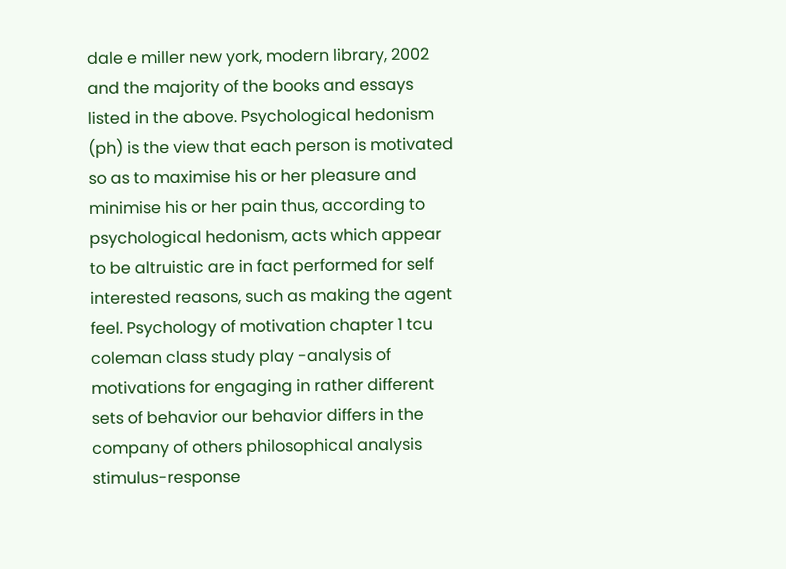dale e miller new york, modern library, 2002 and the majority of the books and essays listed in the above. Psychological hedonism (ph) is the view that each person is motivated so as to maximise his or her pleasure and minimise his or her pain thus, according to psychological hedonism, acts which appear to be altruistic are in fact performed for self interested reasons, such as making the agent feel. Psychology of motivation chapter 1 tcu coleman class study play -analysis of motivations for engaging in rather different sets of behavior our behavior differs in the company of others philosophical analysis stimulus-response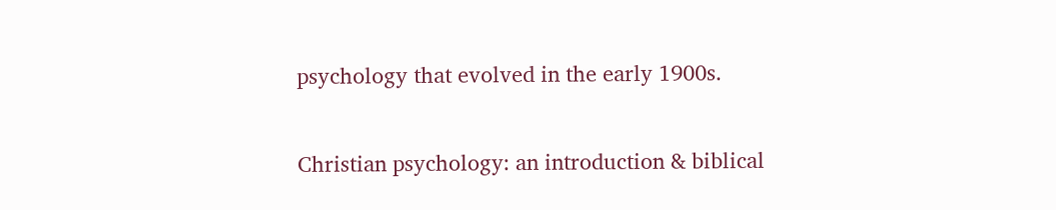psychology that evolved in the early 1900s.

Christian psychology: an introduction & biblical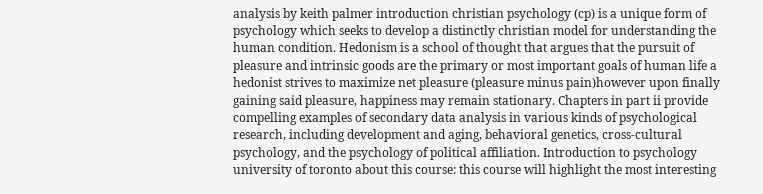analysis by keith palmer introduction christian psychology (cp) is a unique form of psychology which seeks to develop a distinctly christian model for understanding the human condition. Hedonism is a school of thought that argues that the pursuit of pleasure and intrinsic goods are the primary or most important goals of human life a hedonist strives to maximize net pleasure (pleasure minus pain)however upon finally gaining said pleasure, happiness may remain stationary. Chapters in part ii provide compelling examples of secondary data analysis in various kinds of psychological research, including development and aging, behavioral genetics, cross-cultural psychology, and the psychology of political affiliation. Introduction to psychology university of toronto about this course: this course will highlight the most interesting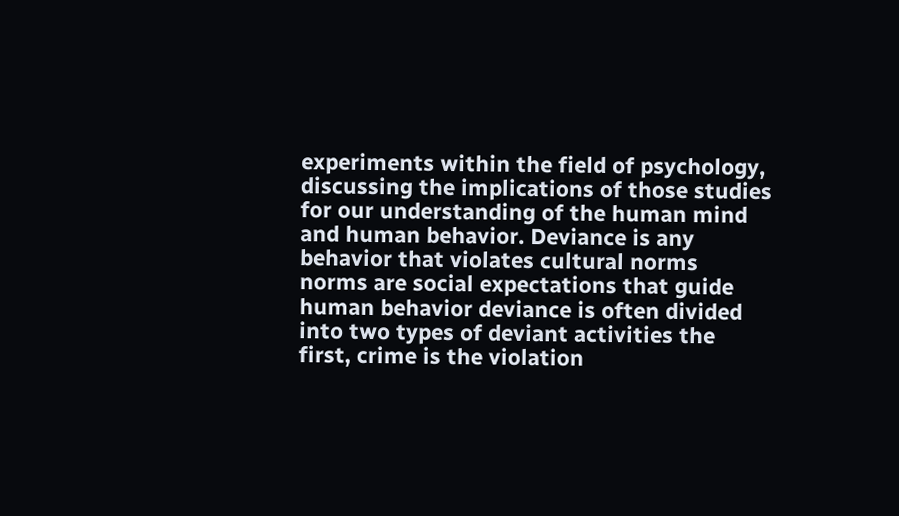experiments within the field of psychology, discussing the implications of those studies for our understanding of the human mind and human behavior. Deviance is any behavior that violates cultural norms norms are social expectations that guide human behavior deviance is often divided into two types of deviant activities the first, crime is the violation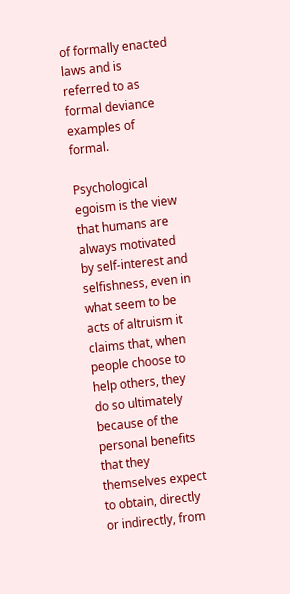of formally enacted laws and is referred to as formal deviance examples of formal.

Psychological egoism is the view that humans are always motivated by self-interest and selfishness, even in what seem to be acts of altruism it claims that, when people choose to help others, they do so ultimately because of the personal benefits that they themselves expect to obtain, directly or indirectly, from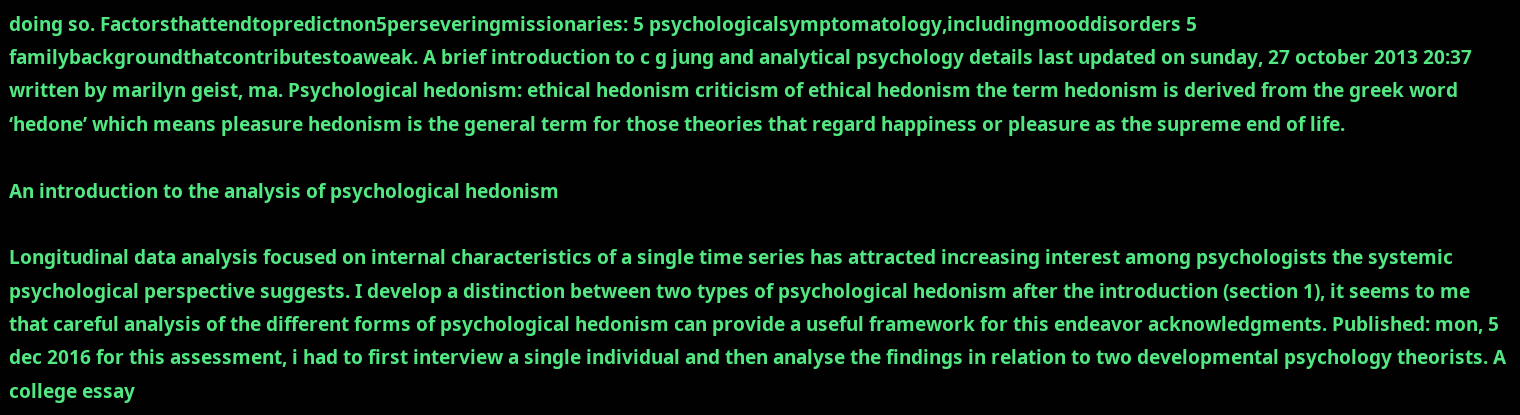doing so. Factorsthattendtopredictnon5perseveringmissionaries: 5 psychologicalsymptomatology,includingmooddisorders 5 familybackgroundthatcontributestoaweak. A brief introduction to c g jung and analytical psychology details last updated on sunday, 27 october 2013 20:37 written by marilyn geist, ma. Psychological hedonism: ethical hedonism criticism of ethical hedonism the term hedonism is derived from the greek word ‘hedone’ which means pleasure hedonism is the general term for those theories that regard happiness or pleasure as the supreme end of life.

An introduction to the analysis of psychological hedonism

Longitudinal data analysis focused on internal characteristics of a single time series has attracted increasing interest among psychologists the systemic psychological perspective suggests. I develop a distinction between two types of psychological hedonism after the introduction (section 1), it seems to me that careful analysis of the different forms of psychological hedonism can provide a useful framework for this endeavor acknowledgments. Published: mon, 5 dec 2016 for this assessment, i had to first interview a single individual and then analyse the findings in relation to two developmental psychology theorists. A college essay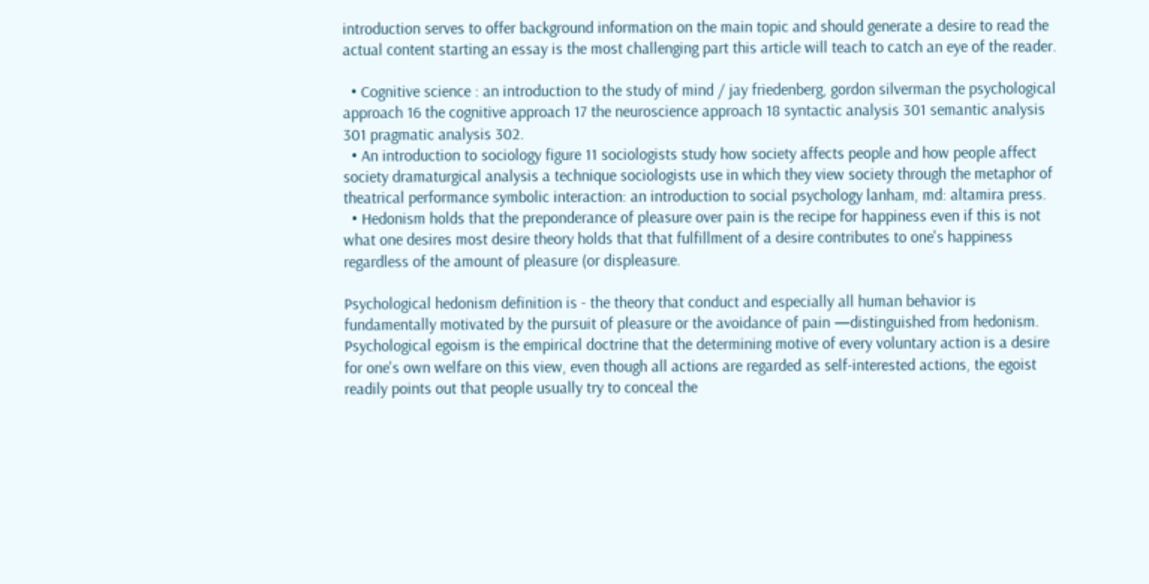introduction serves to offer background information on the main topic and should generate a desire to read the actual content starting an essay is the most challenging part this article will teach to catch an eye of the reader.

  • Cognitive science : an introduction to the study of mind / jay friedenberg, gordon silverman the psychological approach 16 the cognitive approach 17 the neuroscience approach 18 syntactic analysis 301 semantic analysis 301 pragmatic analysis 302.
  • An introduction to sociology figure 11 sociologists study how society affects people and how people affect society dramaturgical analysis a technique sociologists use in which they view society through the metaphor of theatrical performance symbolic interaction: an introduction to social psychology lanham, md: altamira press.
  • Hedonism holds that the preponderance of pleasure over pain is the recipe for happiness even if this is not what one desires most desire theory holds that that fulfillment of a desire contributes to one's happiness regardless of the amount of pleasure (or displeasure.

Psychological hedonism definition is - the theory that conduct and especially all human behavior is fundamentally motivated by the pursuit of pleasure or the avoidance of pain —distinguished from hedonism. Psychological egoism is the empirical doctrine that the determining motive of every voluntary action is a desire for one's own welfare on this view, even though all actions are regarded as self-interested actions, the egoist readily points out that people usually try to conceal the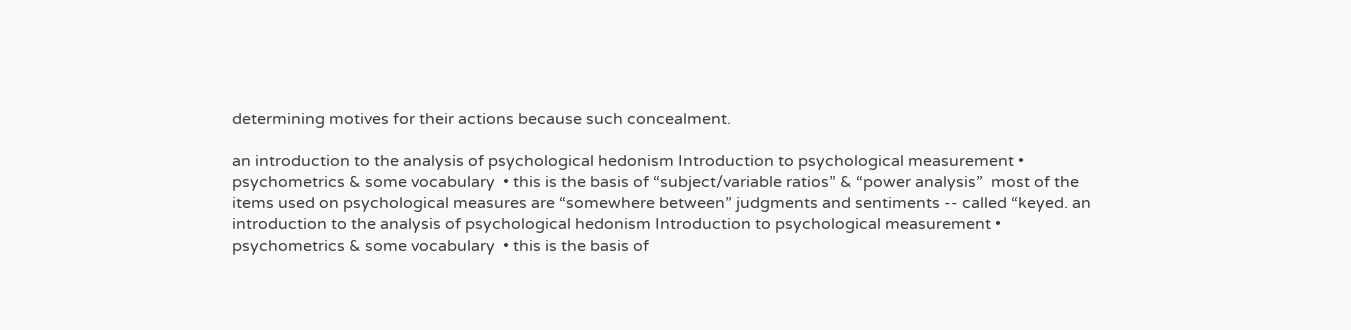determining motives for their actions because such concealment.

an introduction to the analysis of psychological hedonism Introduction to psychological measurement • psychometrics & some vocabulary  • this is the basis of “subject/variable ratios” & “power analysis”  most of the items used on psychological measures are “somewhere between” judgments and sentiments -- called “keyed. an introduction to the analysis of psychological hedonism Introduction to psychological measurement • psychometrics & some vocabulary  • this is the basis of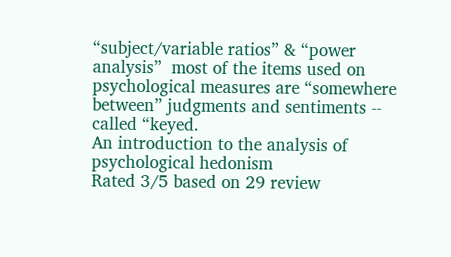“subject/variable ratios” & “power analysis”  most of the items used on psychological measures are “somewhere between” judgments and sentiments -- called “keyed.
An introduction to the analysis of psychological hedonism
Rated 3/5 based on 29 review